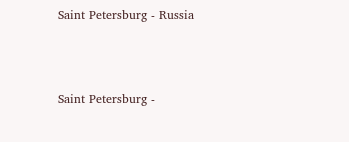Saint Petersburg - Russia



Saint Petersburg -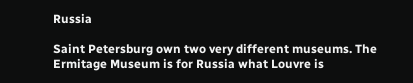Russia

Saint Petersburg own two very different museums. The Ermitage Museum is for Russia what Louvre is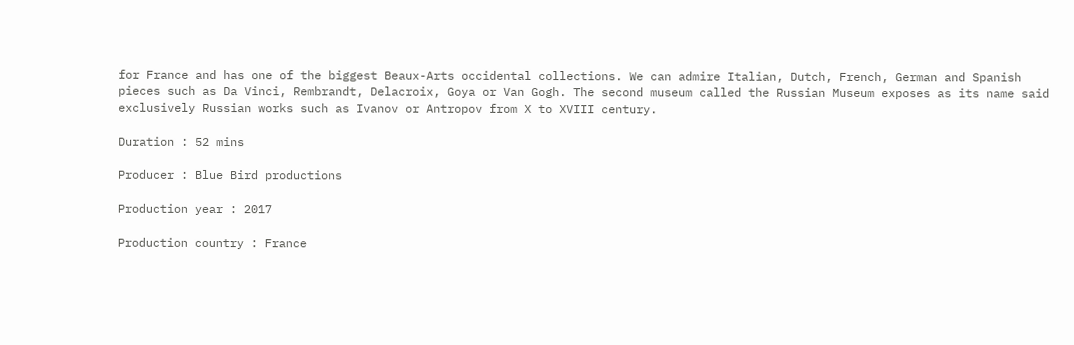for France and has one of the biggest Beaux-Arts occidental collections. We can admire Italian, Dutch, French, German and Spanish pieces such as Da Vinci, Rembrandt, Delacroix, Goya or Van Gogh. The second museum called the Russian Museum exposes as its name said exclusively Russian works such as Ivanov or Antropov from X to XVIII century.

Duration : 52 mins

Producer : Blue Bird productions

Production year : 2017

Production country : France